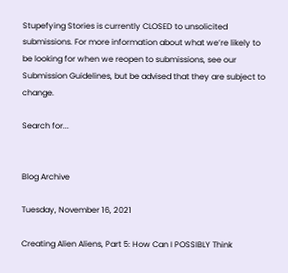Stupefying Stories is currently CLOSED to unsolicited submissions. For more information about what we’re likely to be looking for when we reopen to submissions, see our Submission Guidelines, but be advised that they are subject to change.

Search for...


Blog Archive

Tuesday, November 16, 2021

Creating Alien Aliens, Part 5: How Can I POSSIBLY Think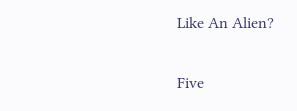Like An Alien?

Five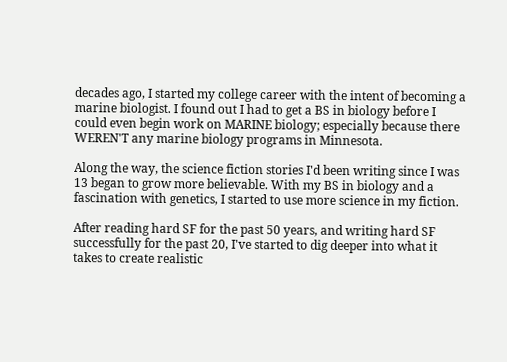decades ago, I started my college career with the intent of becoming a marine biologist. I found out I had to get a BS in biology before I could even begin work on MARINE biology; especially because there WEREN'T any marine biology programs in Minnesota.

Along the way, the science fiction stories I'd been writing since I was 13 began to grow more believable. With my BS in biology and a fascination with genetics, I started to use more science in my fiction.

After reading hard SF for the past 50 years, and writing hard SF successfully for the past 20, I've started to dig deeper into what it takes to create realistic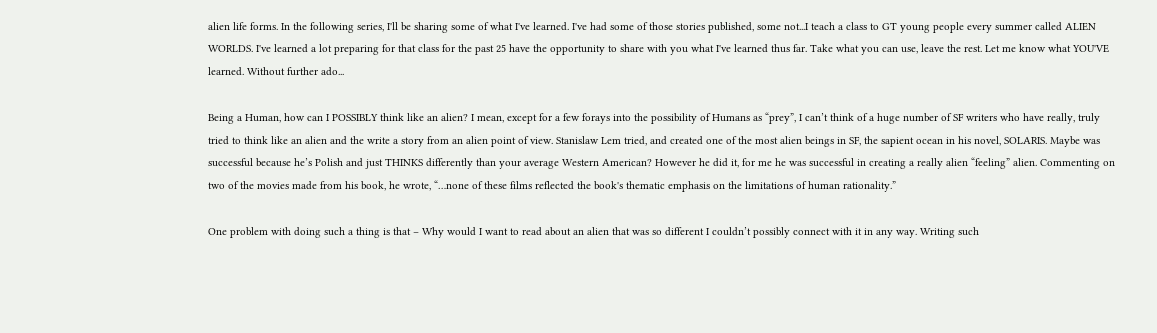alien life forms. In the following series, I'll be sharing some of what I've learned. I've had some of those stories published, some not...I teach a class to GT young people every summer called ALIEN WORLDS. I've learned a lot preparing for that class for the past 25 have the opportunity to share with you what I've learned thus far. Take what you can use, leave the rest. Let me know what YOU'VE learned. Without further ado...

Being a Human, how can I POSSIBLY think like an alien? I mean, except for a few forays into the possibility of Humans as “prey”, I can’t think of a huge number of SF writers who have really, truly tried to think like an alien and the write a story from an alien point of view. Stanislaw Lem tried, and created one of the most alien beings in SF, the sapient ocean in his novel, SOLARIS. Maybe was successful because he’s Polish and just THINKS differently than your average Western American? However he did it, for me he was successful in creating a really alien “feeling” alien. Commenting on two of the movies made from his book, he wrote, “…none of these films reflected the book's thematic emphasis on the limitations of human rationality.”

One problem with doing such a thing is that – Why would I want to read about an alien that was so different I couldn’t possibly connect with it in any way. Writing such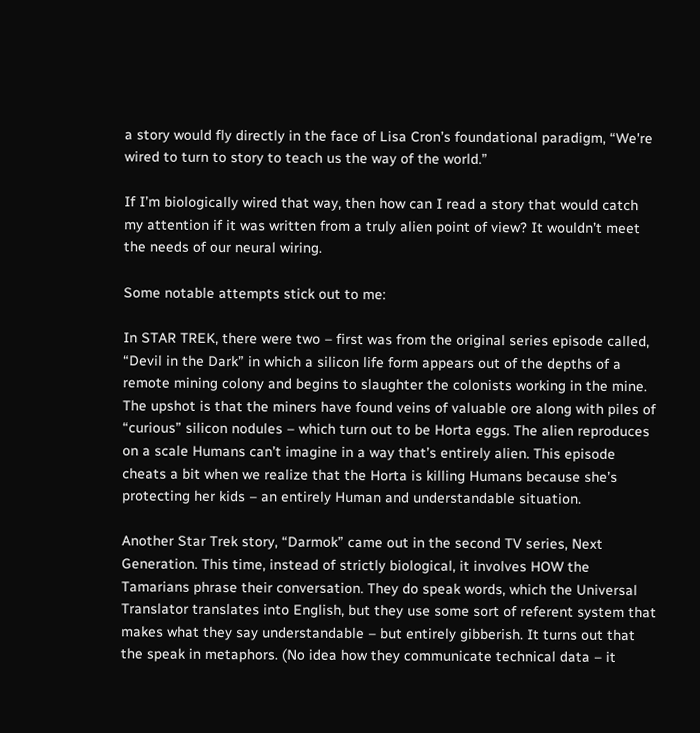a story would fly directly in the face of Lisa Cron’s foundational paradigm, “We're wired to turn to story to teach us the way of the world.”

If I’m biologically wired that way, then how can I read a story that would catch my attention if it was written from a truly alien point of view? It wouldn’t meet the needs of our neural wiring.

Some notable attempts stick out to me:

In STAR TREK, there were two – first was from the original series episode called, “Devil in the Dark” in which a silicon life form appears out of the depths of a remote mining colony and begins to slaughter the colonists working in the mine. The upshot is that the miners have found veins of valuable ore along with piles of “curious” silicon nodules – which turn out to be Horta eggs. The alien reproduces on a scale Humans can’t imagine in a way that’s entirely alien. This episode cheats a bit when we realize that the Horta is killing Humans because she’s protecting her kids – an entirely Human and understandable situation.

Another Star Trek story, “Darmok” came out in the second TV series, Next Generation. This time, instead of strictly biological, it involves HOW the Tamarians phrase their conversation. They do speak words, which the Universal Translator translates into English, but they use some sort of referent system that makes what they say understandable – but entirely gibberish. It turns out that the speak in metaphors. (No idea how they communicate technical data – it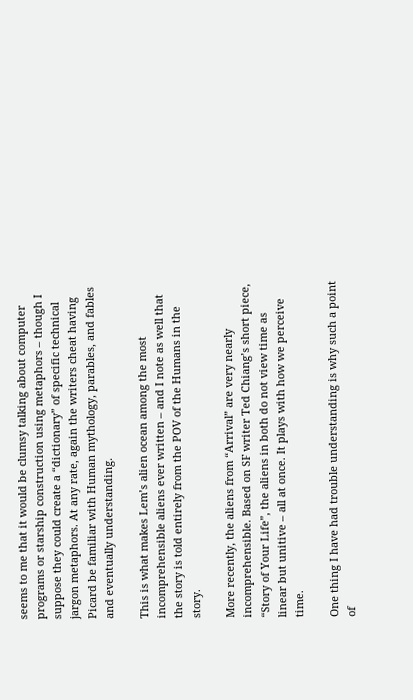seems to me that it would be clumsy talking about computer programs or starship construction using metaphors – though I suppose they could create a “dictionary” of specific technical jargon metaphors. At any rate, again the writers cheat having Picard be familiar with Human mythology, parables, and fables and eventually understanding.

This is what makes Lem’s alien ocean among the most incomprehensible aliens ever written – and I note as well that the story is told entirely from the POV of the Humans in the story.

More recently, the aliens from “Arrival” are very nearly incomprehensible. Based on SF writer Ted Chiang’s short piece, “Story of Your Life”, the aliens in both do not view time as linear but unitive – all at once. It plays with how we perceive time.

One thing I have had trouble understanding is why such a point of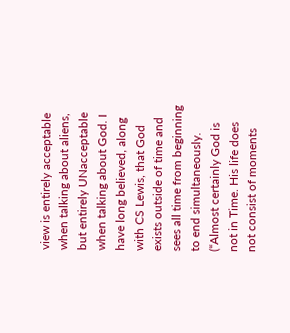view is entirely acceptable when talking about aliens, but entirely UNacceptable when talking about God. I have long believed, along with CS Lewis, that God exists outside of time and sees all time from beginning to end simultaneously. (“Almost certainly God is not in Time. His life does not consist of moments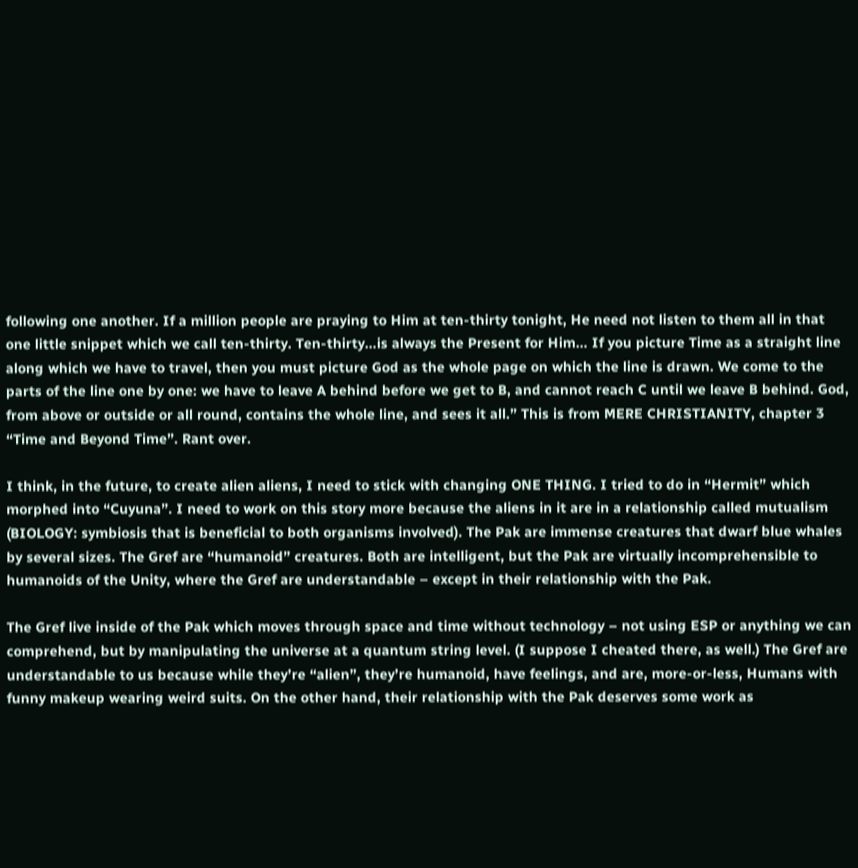following one another. If a million people are praying to Him at ten-thirty tonight, He need not listen to them all in that one little snippet which we call ten-thirty. Ten-thirty…is always the Present for Him… If you picture Time as a straight line along which we have to travel, then you must picture God as the whole page on which the line is drawn. We come to the parts of the line one by one: we have to leave A behind before we get to B, and cannot reach C until we leave B behind. God, from above or outside or all round, contains the whole line, and sees it all.” This is from MERE CHRISTIANITY, chapter 3 “Time and Beyond Time”. Rant over.

I think, in the future, to create alien aliens, I need to stick with changing ONE THING. I tried to do in “Hermit” which morphed into “Cuyuna”. I need to work on this story more because the aliens in it are in a relationship called mutualism (BIOLOGY: symbiosis that is beneficial to both organisms involved). The Pak are immense creatures that dwarf blue whales by several sizes. The Gref are “humanoid” creatures. Both are intelligent, but the Pak are virtually incomprehensible to humanoids of the Unity, where the Gref are understandable – except in their relationship with the Pak.

The Gref live inside of the Pak which moves through space and time without technology – not using ESP or anything we can comprehend, but by manipulating the universe at a quantum string level. (I suppose I cheated there, as well.) The Gref are understandable to us because while they’re “alien”, they’re humanoid, have feelings, and are, more-or-less, Humans with funny makeup wearing weird suits. On the other hand, their relationship with the Pak deserves some work as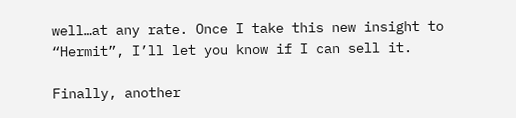well…at any rate. Once I take this new insight to “Hermit”, I’ll let you know if I can sell it.

Finally, another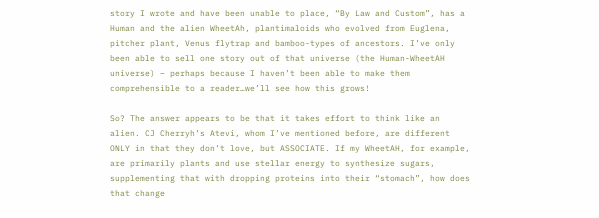story I wrote and have been unable to place, “By Law and Custom”, has a Human and the alien WheetAh, plantimaloids who evolved from Euglena, pitcher plant, Venus flytrap and bamboo-types of ancestors. I’ve only been able to sell one story out of that universe (the Human-WheetAH universe) – perhaps because I haven’t been able to make them comprehensible to a reader…we’ll see how this grows!

So? The answer appears to be that it takes effort to think like an alien. CJ Cherryh’s Atevi, whom I’ve mentioned before, are different ONLY in that they don’t love, but ASSOCIATE. If my WheetAH, for example, are primarily plants and use stellar energy to synthesize sugars, supplementing that with dropping proteins into their “stomach”, how does that change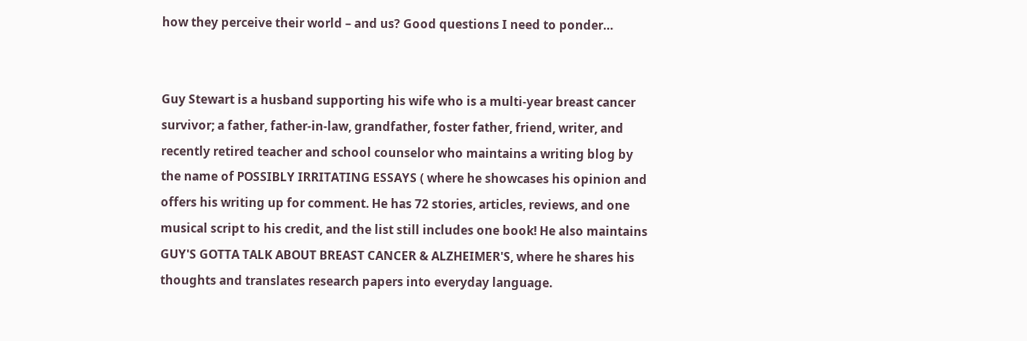how they perceive their world – and us? Good questions I need to ponder…


Guy Stewart is a husband supporting his wife who is a multi-year breast cancer survivor; a father, father-in-law, grandfather, foster father, friend, writer, and recently retired teacher and school counselor who maintains a writing blog by the name of POSSIBLY IRRITATING ESSAYS ( where he showcases his opinion and offers his writing up for comment. He has 72 stories, articles, reviews, and one musical script to his credit, and the list still includes one book! He also maintains GUY'S GOTTA TALK ABOUT BREAST CANCER & ALZHEIMER'S, where he shares his thoughts and translates research papers into everyday language.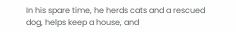In his spare time, he herds cats and a rescued dog, helps keep a house, and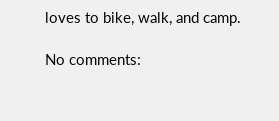loves to bike, walk, and camp.

No comments: